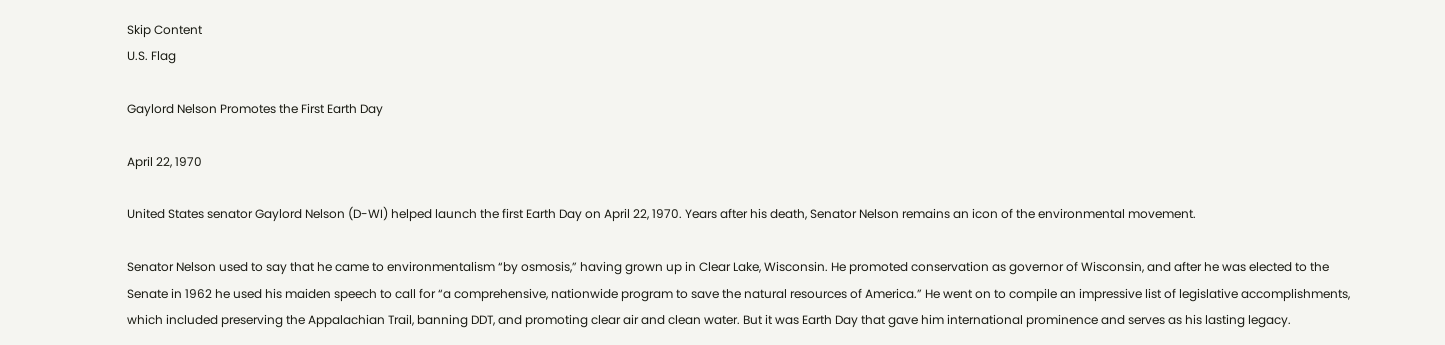Skip Content
U.S. Flag

Gaylord Nelson Promotes the First Earth Day

April 22, 1970

United States senator Gaylord Nelson (D-WI) helped launch the first Earth Day on April 22, 1970. Years after his death, Senator Nelson remains an icon of the environmental movement.

Senator Nelson used to say that he came to environmentalism “by osmosis,” having grown up in Clear Lake, Wisconsin. He promoted conservation as governor of Wisconsin, and after he was elected to the Senate in 1962 he used his maiden speech to call for “a comprehensive, nationwide program to save the natural resources of America.” He went on to compile an impressive list of legislative accomplishments, which included preserving the Appalachian Trail, banning DDT, and promoting clear air and clean water. But it was Earth Day that gave him international prominence and serves as his lasting legacy.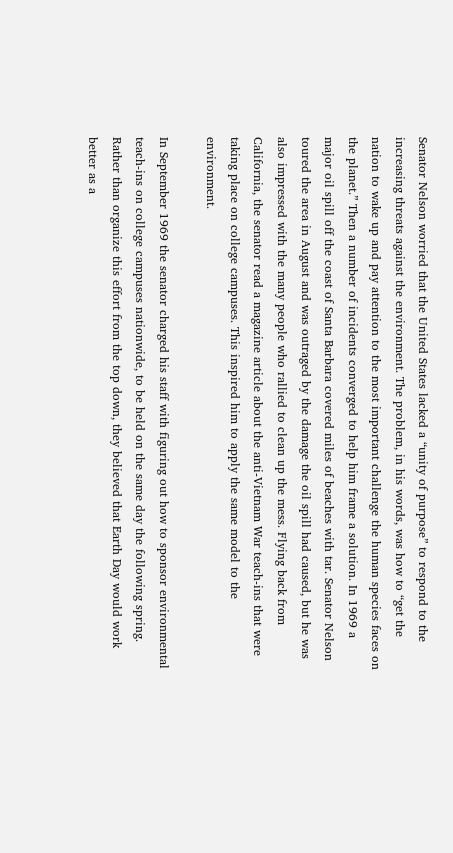Senator Nelson worried that the United States lacked a “unity of purpose” to respond to the increasing threats against the environment. The problem, in his words, was how to “get the nation to wake up and pay attention to the most important challenge the human species faces on the planet.” Then a number of incidents converged to help him frame a solution. In 1969 a major oil spill off the coast of Santa Barbara covered miles of beaches with tar. Senator Nelson toured the area in August and was outraged by the damage the oil spill had caused, but he was also impressed with the many people who rallied to clean up the mess. Flying back from California, the senator read a magazine article about the anti-Vietnam War teach-ins that were taking place on college campuses. This inspired him to apply the same model to the environment.

In September 1969 the senator charged his staff with figuring out how to sponsor environmental teach-ins on college campuses nationwide, to be held on the same day the following spring. Rather than organize this effort from the top down, they believed that Earth Day would work better as a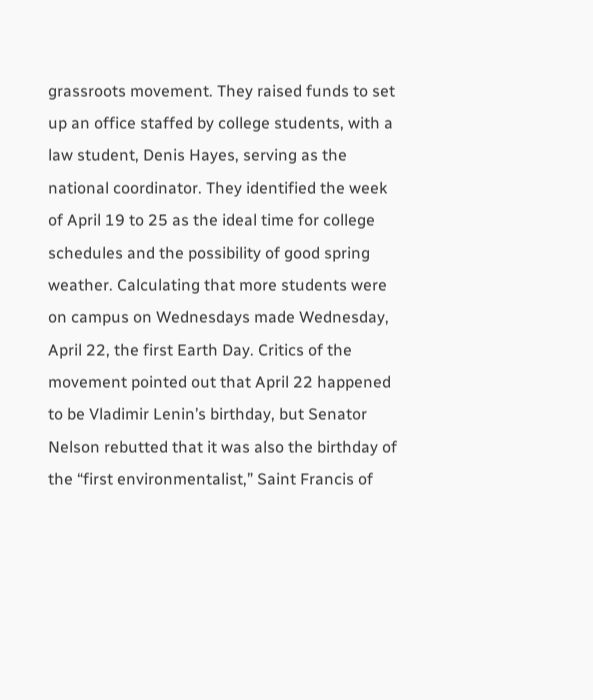grassroots movement. They raised funds to set up an office staffed by college students, with a law student, Denis Hayes, serving as the national coordinator. They identified the week of April 19 to 25 as the ideal time for college schedules and the possibility of good spring weather. Calculating that more students were on campus on Wednesdays made Wednesday, April 22, the first Earth Day. Critics of the movement pointed out that April 22 happened to be Vladimir Lenin’s birthday, but Senator Nelson rebutted that it was also the birthday of the “first environmentalist,” Saint Francis of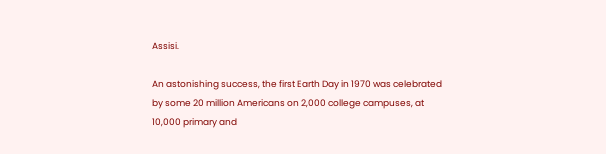Assisi.

An astonishing success, the first Earth Day in 1970 was celebrated by some 20 million Americans on 2,000 college campuses, at 10,000 primary and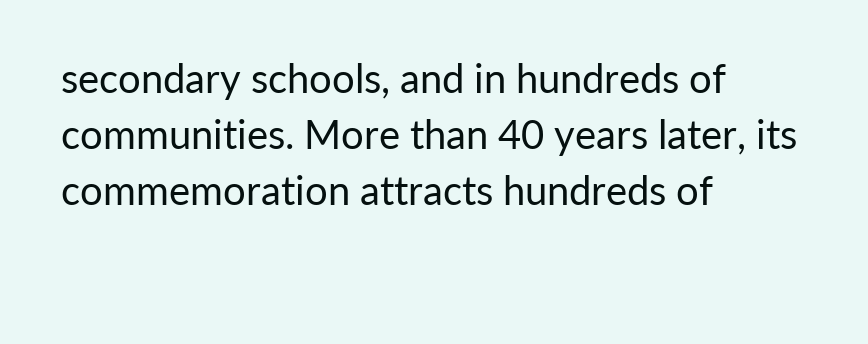secondary schools, and in hundreds of communities. More than 40 years later, its commemoration attracts hundreds of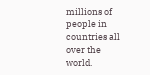millions of people in countries all over the world.